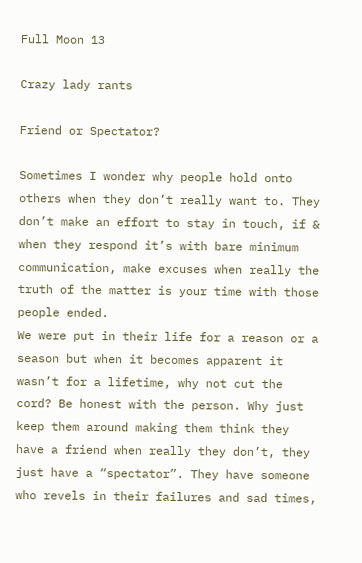Full Moon 13

Crazy lady rants

Friend or Spectator?

Sometimes I wonder why people hold onto others when they don’t really want to. They don’t make an effort to stay in touch, if & when they respond it’s with bare minimum communication, make excuses when really the truth of the matter is your time with those people ended.
We were put in their life for a reason or a season but when it becomes apparent it wasn’t for a lifetime, why not cut the cord? Be honest with the person. Why just keep them around making them think they have a friend when really they don’t, they just have a “spectator”. They have someone who revels in their failures and sad times,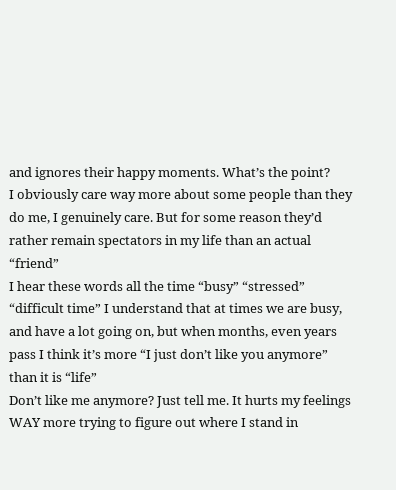and ignores their happy moments. What’s the point?
I obviously care way more about some people than they do me, I genuinely care. But for some reason they’d rather remain spectators in my life than an actual “friend”
I hear these words all the time “busy” “stressed” “difficult time” I understand that at times we are busy, and have a lot going on, but when months, even years pass I think it’s more “I just don’t like you anymore” than it is “life”
Don’t like me anymore? Just tell me. It hurts my feelings WAY more trying to figure out where I stand in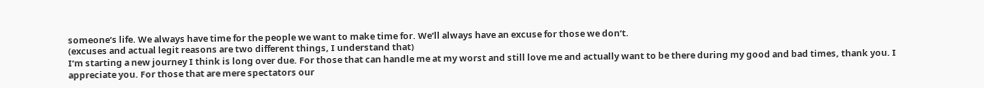someone’s life. We always have time for the people we want to make time for. We’ll always have an excuse for those we don’t.
(excuses and actual legit reasons are two different things, I understand that)
I’m starting a new journey I think is long over due. For those that can handle me at my worst and still love me and actually want to be there during my good and bad times, thank you. I appreciate you. For those that are mere spectators our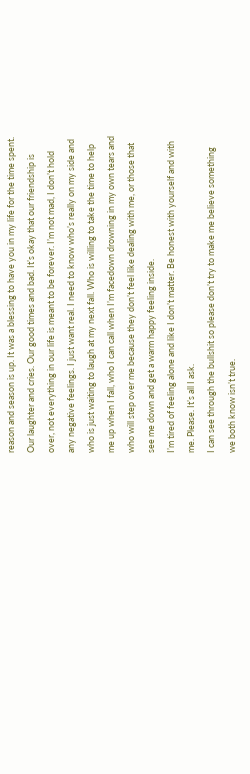reason and season is up. It was a blessing to have you in my life for the time spent. Our laughter and cries. Our good times and bad. It’s okay that our friendship is over, not everything in our life is meant to be forever. I’m not mad, I don’t hold any negative feelings. I just want real. I need to know who’s really on my side and who is just waiting to laugh at my next fall. Who is willing to take the time to help me up when I fall, who I can call when I’m facedown drowning in my own tears and who will step over me because they don’t feel like dealing with me, or those that see me down and get a warm happy feeling inside.
I’m tired of feeling alone and like I don’t matter. Be honest with yourself and with me. Please. It’s all I ask.
I can see through the bullshit so please don’t try to make me believe something we both know isn’t true.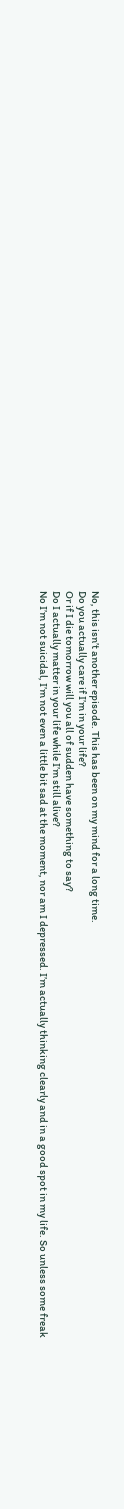No, this isn’t another episode. This has been on my mind for a long time.
Do you actually care if I’m in your life?
Or if I die tomorrow will you all of sudden have something to say?
Do I actually matter in your life while I’m still alive?
No I’m not suicidal, I’m not even a little bit sad at the moment, nor am I depressed. I’m actually thinking clearly and in a good spot in my life. So unless some freak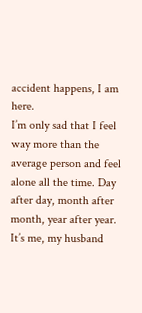accident happens, I am here.
I’m only sad that I feel way more than the average person and feel alone all the time. Day after day, month after month, year after year. It’s me, my husband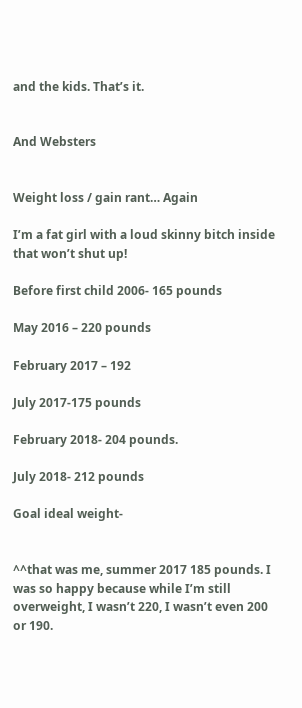and the kids. That’s it.


And Websters


Weight loss / gain rant… Again

I’m a fat girl with a loud skinny bitch inside that won’t shut up!

Before first child 2006- 165 pounds

May 2016 – 220 pounds

February 2017 – 192

July 2017-175 pounds

February 2018- 204 pounds.

July 2018- 212 pounds

Goal ideal weight-


^^that was me, summer 2017 185 pounds. I was so happy because while I’m still overweight, I wasn’t 220, I wasn’t even 200 or 190.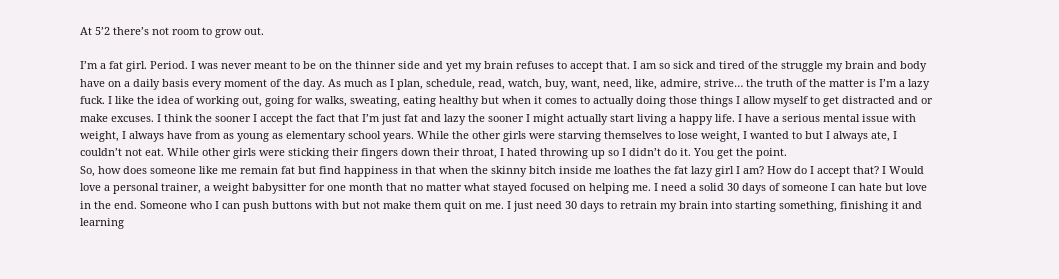At 5’2 there’s not room to grow out.

I’m a fat girl. Period. I was never meant to be on the thinner side and yet my brain refuses to accept that. I am so sick and tired of the struggle my brain and body have on a daily basis every moment of the day. As much as I plan, schedule, read, watch, buy, want, need, like, admire, strive… the truth of the matter is I’m a lazy fuck. I like the idea of working out, going for walks, sweating, eating healthy but when it comes to actually doing those things I allow myself to get distracted and or make excuses. I think the sooner I accept the fact that I’m just fat and lazy the sooner I might actually start living a happy life. I have a serious mental issue with weight, I always have from as young as elementary school years. While the other girls were starving themselves to lose weight, I wanted to but I always ate, I couldn’t not eat. While other girls were sticking their fingers down their throat, I hated throwing up so I didn’t do it. You get the point.
So, how does someone like me remain fat but find happiness in that when the skinny bitch inside me loathes the fat lazy girl I am? How do I accept that? I Would love a personal trainer, a weight babysitter for one month that no matter what stayed focused on helping me. I need a solid 30 days of someone I can hate but love in the end. Someone who I can push buttons with but not make them quit on me. I just need 30 days to retrain my brain into starting something, finishing it and learning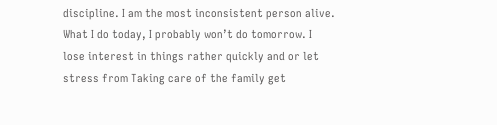discipline. I am the most inconsistent person alive. What I do today, I probably won’t do tomorrow. I lose interest in things rather quickly and or let stress from Taking care of the family get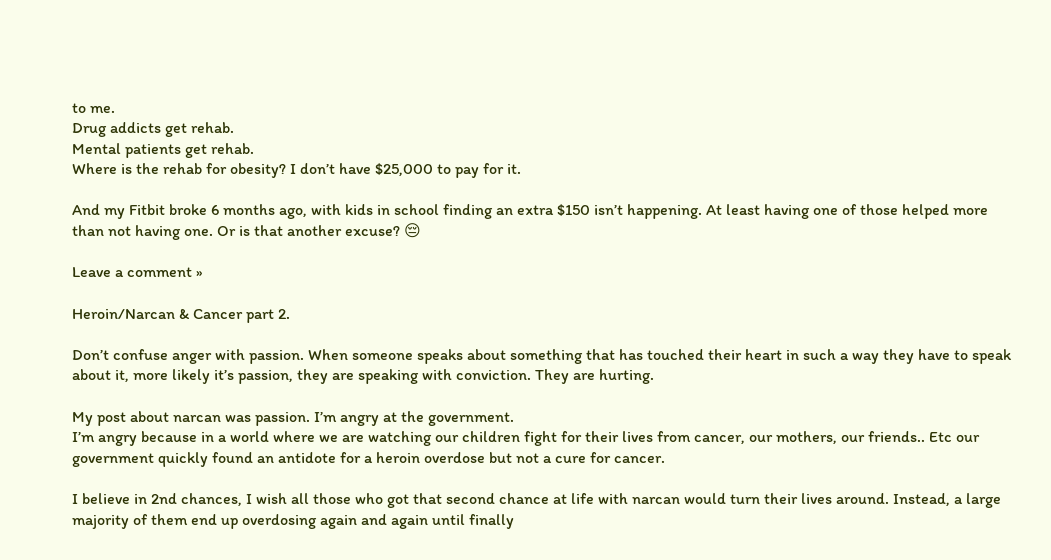to me.
Drug addicts get rehab.
Mental patients get rehab.
Where is the rehab for obesity? I don’t have $25,000 to pay for it.

And my Fitbit broke 6 months ago, with kids in school finding an extra $150 isn’t happening. At least having one of those helped more than not having one. Or is that another excuse? 😔

Leave a comment »

Heroin/Narcan & Cancer part 2.

Don’t confuse anger with passion. When someone speaks about something that has touched their heart in such a way they have to speak about it, more likely it’s passion, they are speaking with conviction. They are hurting.

My post about narcan was passion. I’m angry at the government.
I’m angry because in a world where we are watching our children fight for their lives from cancer, our mothers, our friends.. Etc our government quickly found an antidote for a heroin overdose but not a cure for cancer.

I believe in 2nd chances, I wish all those who got that second chance at life with narcan would turn their lives around. Instead, a large majority of them end up overdosing again and again until finally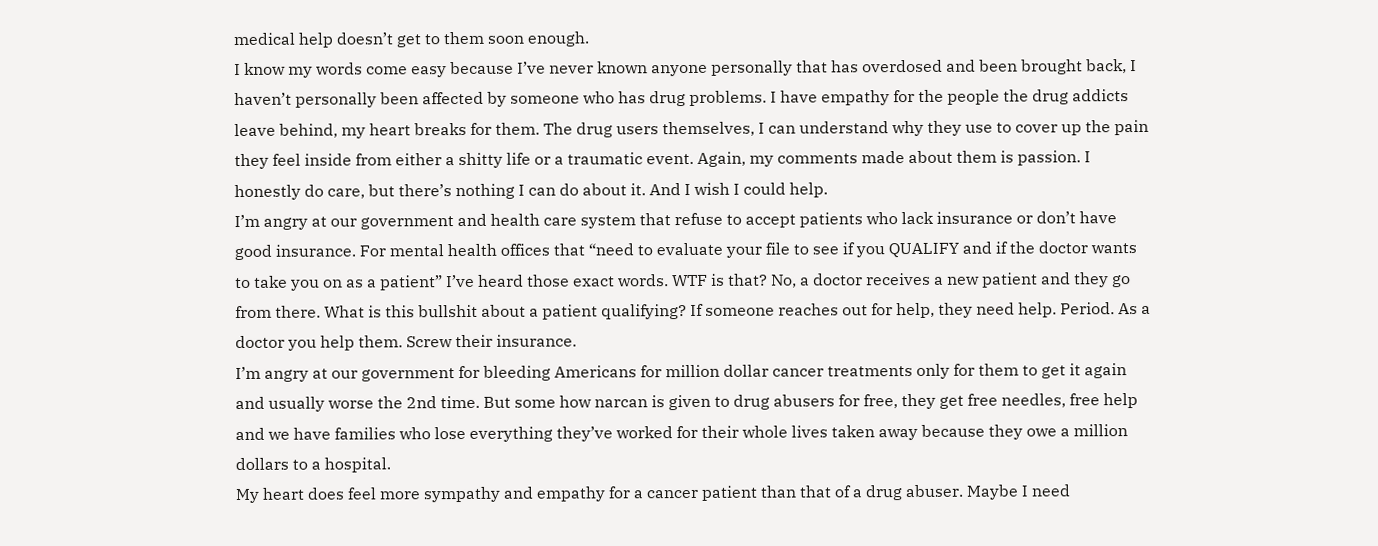medical help doesn’t get to them soon enough.
I know my words come easy because I’ve never known anyone personally that has overdosed and been brought back, I haven’t personally been affected by someone who has drug problems. I have empathy for the people the drug addicts leave behind, my heart breaks for them. The drug users themselves, I can understand why they use to cover up the pain they feel inside from either a shitty life or a traumatic event. Again, my comments made about them is passion. I honestly do care, but there’s nothing I can do about it. And I wish I could help.
I’m angry at our government and health care system that refuse to accept patients who lack insurance or don’t have good insurance. For mental health offices that “need to evaluate your file to see if you QUALIFY and if the doctor wants to take you on as a patient” I’ve heard those exact words. WTF is that? No, a doctor receives a new patient and they go from there. What is this bullshit about a patient qualifying? If someone reaches out for help, they need help. Period. As a doctor you help them. Screw their insurance.
I’m angry at our government for bleeding Americans for million dollar cancer treatments only for them to get it again and usually worse the 2nd time. But some how narcan is given to drug abusers for free, they get free needles, free help and we have families who lose everything they’ve worked for their whole lives taken away because they owe a million dollars to a hospital.
My heart does feel more sympathy and empathy for a cancer patient than that of a drug abuser. Maybe I need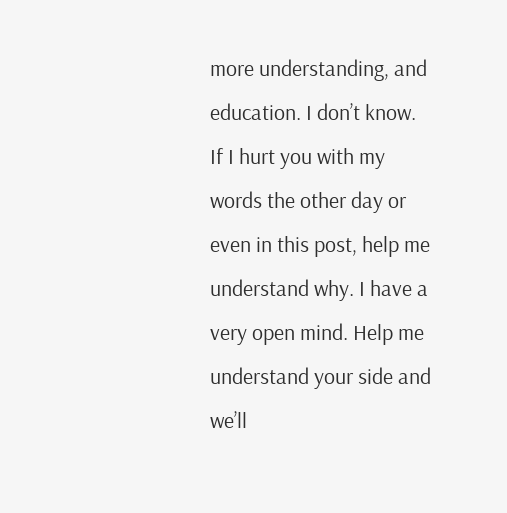more understanding, and education. I don’t know.
If I hurt you with my words the other day or even in this post, help me understand why. I have a very open mind. Help me understand your side and we’ll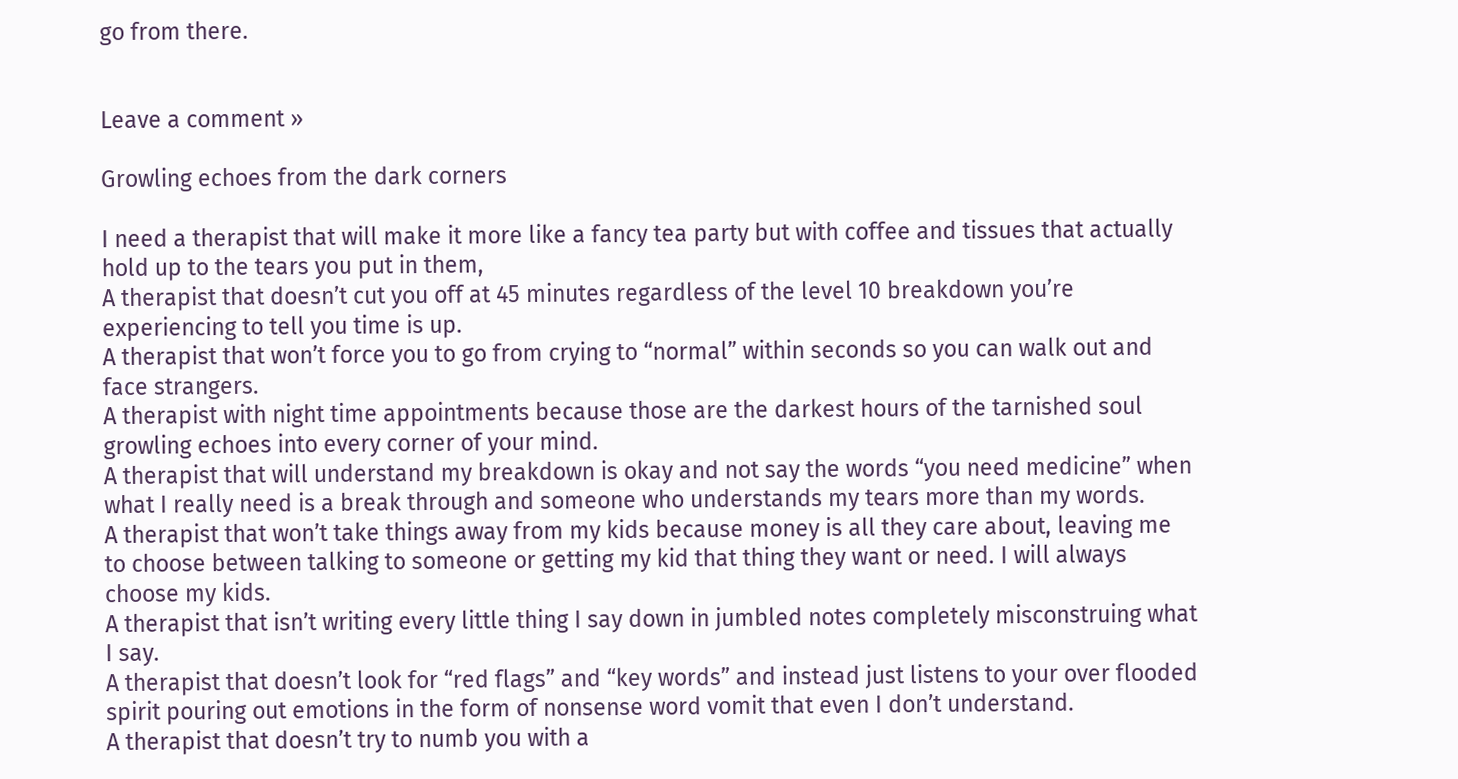go from there.


Leave a comment »

Growling echoes from the dark corners

I need a therapist that will make it more like a fancy tea party but with coffee and tissues that actually hold up to the tears you put in them,
A therapist that doesn’t cut you off at 45 minutes regardless of the level 10 breakdown you’re experiencing to tell you time is up.
A therapist that won’t force you to go from crying to “normal” within seconds so you can walk out and face strangers.
A therapist with night time appointments because those are the darkest hours of the tarnished soul growling echoes into every corner of your mind.
A therapist that will understand my breakdown is okay and not say the words “you need medicine” when what I really need is a break through and someone who understands my tears more than my words.
A therapist that won’t take things away from my kids because money is all they care about, leaving me to choose between talking to someone or getting my kid that thing they want or need. I will always choose my kids.
A therapist that isn’t writing every little thing I say down in jumbled notes completely misconstruing what I say.
A therapist that doesn’t look for “red flags” and “key words” and instead just listens to your over flooded spirit pouring out emotions in the form of nonsense word vomit that even I don’t understand.
A therapist that doesn’t try to numb you with a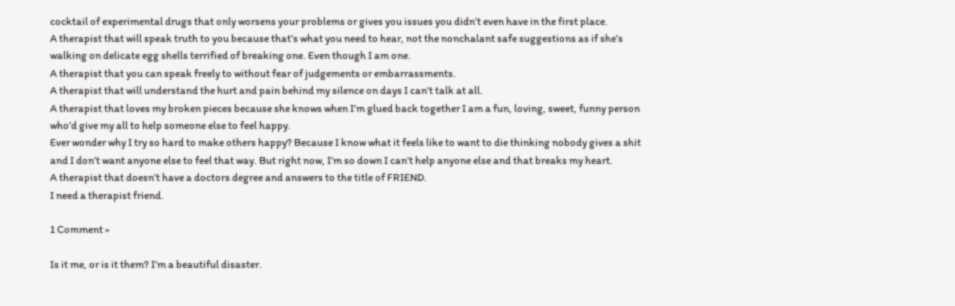cocktail of experimental drugs that only worsens your problems or gives you issues you didn’t even have in the first place.
A therapist that will speak truth to you because that’s what you need to hear, not the nonchalant safe suggestions as if she’s walking on delicate egg shells terrified of breaking one. Even though I am one.
A therapist that you can speak freely to without fear of judgements or embarrassments.
A therapist that will understand the hurt and pain behind my silence on days I can’t talk at all.
A therapist that loves my broken pieces because she knows when I’m glued back together I am a fun, loving, sweet, funny person who’d give my all to help someone else to feel happy.
Ever wonder why I try so hard to make others happy? Because I know what it feels like to want to die thinking nobody gives a shit and I don’t want anyone else to feel that way. But right now, I’m so down I can’t help anyone else and that breaks my heart.
A therapist that doesn’t have a doctors degree and answers to the title of FRIEND.
I need a therapist friend.

1 Comment »

Is it me, or is it them? I’m a beautiful disaster.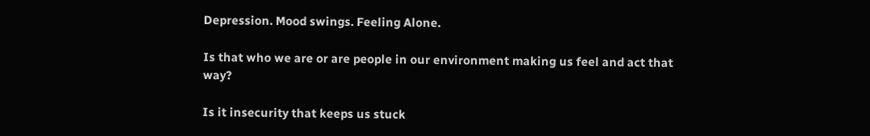Depression. Mood swings. Feeling Alone.

Is that who we are or are people in our environment making us feel and act that way?

Is it insecurity that keeps us stuck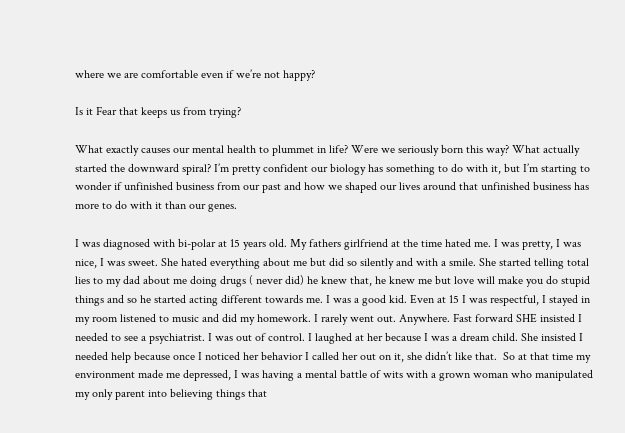where we are comfortable even if we’re not happy?

Is it Fear that keeps us from trying?

What exactly causes our mental health to plummet in life? Were we seriously born this way? What actually started the downward spiral? I’m pretty confident our biology has something to do with it, but I’m starting to wonder if unfinished business from our past and how we shaped our lives around that unfinished business has more to do with it than our genes.

I was diagnosed with bi-polar at 15 years old. My fathers girlfriend at the time hated me. I was pretty, I was nice, I was sweet. She hated everything about me but did so silently and with a smile. She started telling total lies to my dad about me doing drugs ( never did) he knew that, he knew me but love will make you do stupid things and so he started acting different towards me. I was a good kid. Even at 15 I was respectful, I stayed in my room listened to music and did my homework. I rarely went out. Anywhere. Fast forward SHE insisted I needed to see a psychiatrist. I was out of control. I laughed at her because I was a dream child. She insisted I needed help because once I noticed her behavior I called her out on it, she didn’t like that.  So at that time my environment made me depressed, I was having a mental battle of wits with a grown woman who manipulated my only parent into believing things that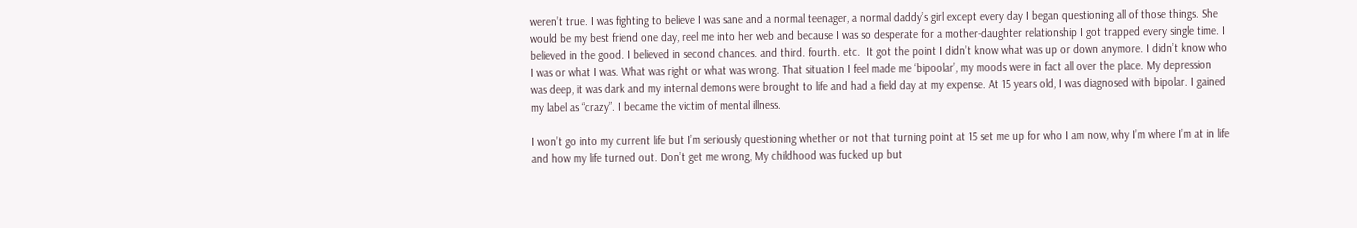weren’t true. I was fighting to believe I was sane and a normal teenager, a normal daddy’s girl except every day I began questioning all of those things. She would be my best friend one day, reel me into her web and because I was so desperate for a mother-daughter relationship I got trapped every single time. I believed in the good. I believed in second chances. and third. fourth. etc.  It got the point I didn’t know what was up or down anymore. I didn’t know who I was or what I was. What was right or what was wrong. That situation I feel made me ‘bipoolar’, my moods were in fact all over the place. My depression was deep, it was dark and my internal demons were brought to life and had a field day at my expense. At 15 years old, I was diagnosed with bipolar. I gained my label as “crazy”. I became the victim of mental illness.

I won’t go into my current life but I’m seriously questioning whether or not that turning point at 15 set me up for who I am now, why I’m where I’m at in life and how my life turned out. Don’t get me wrong, My childhood was fucked up but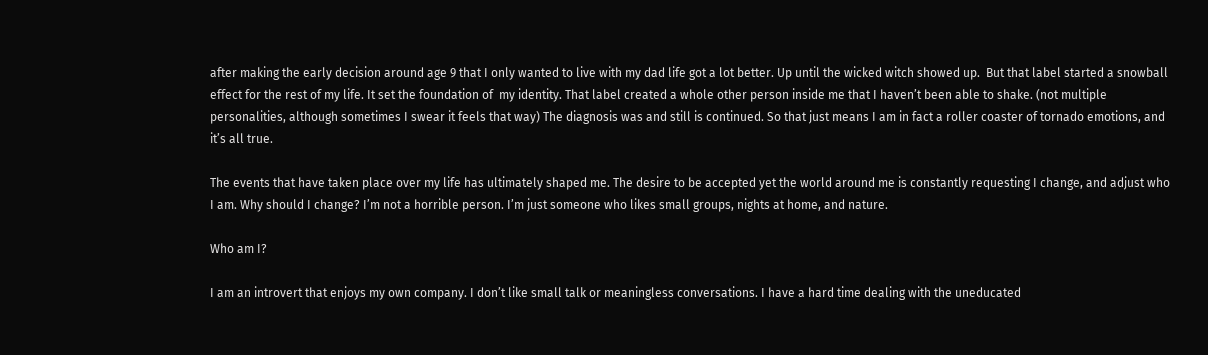after making the early decision around age 9 that I only wanted to live with my dad life got a lot better. Up until the wicked witch showed up.  But that label started a snowball effect for the rest of my life. It set the foundation of  my identity. That label created a whole other person inside me that I haven’t been able to shake. (not multiple personalities, although sometimes I swear it feels that way) The diagnosis was and still is continued. So that just means I am in fact a roller coaster of tornado emotions, and it’s all true.

The events that have taken place over my life has ultimately shaped me. The desire to be accepted yet the world around me is constantly requesting I change, and adjust who I am. Why should I change? I’m not a horrible person. I’m just someone who likes small groups, nights at home, and nature.

Who am I?

I am an introvert that enjoys my own company. I don’t like small talk or meaningless conversations. I have a hard time dealing with the uneducated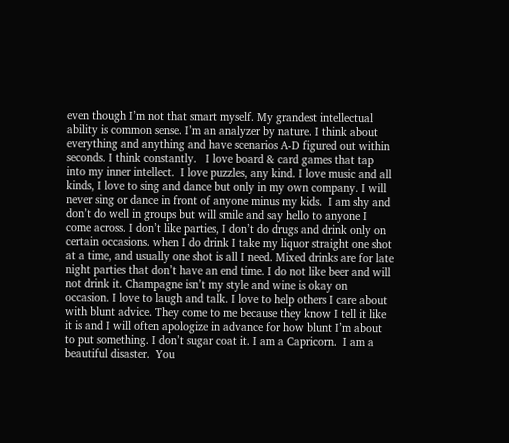even though I’m not that smart myself. My grandest intellectual ability is common sense. I’m an analyzer by nature. I think about everything and anything and have scenarios A-D figured out within seconds. I think constantly.   I love board & card games that tap into my inner intellect.  I love puzzles, any kind. I love music and all kinds, I love to sing and dance but only in my own company. I will never sing or dance in front of anyone minus my kids.  I am shy and don’t do well in groups but will smile and say hello to anyone I come across. I don’t like parties, I don’t do drugs and drink only on certain occasions. when I do drink I take my liquor straight one shot at a time, and usually one shot is all I need. Mixed drinks are for late night parties that don’t have an end time. I do not like beer and will not drink it. Champagne isn’t my style and wine is okay on occasion. I love to laugh and talk. I love to help others I care about with blunt advice. They come to me because they know I tell it like it is and I will often apologize in advance for how blunt I’m about to put something. I don’t sugar coat it. I am a Capricorn.  I am a beautiful disaster.  You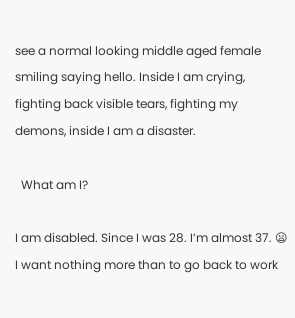see a normal looking middle aged female smiling saying hello. Inside I am crying, fighting back visible tears, fighting my demons, inside I am a disaster.

  What am I?

I am disabled. Since I was 28. I’m almost 37. 😦  I want nothing more than to go back to work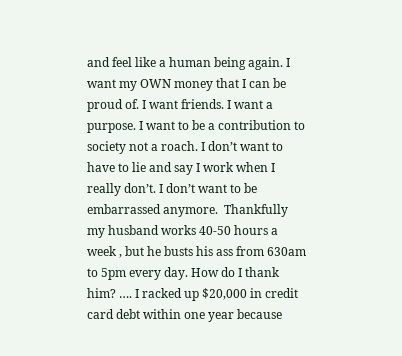and feel like a human being again. I want my OWN money that I can be proud of. I want friends. I want a purpose. I want to be a contribution to society not a roach. I don’t want to have to lie and say I work when I really don’t. I don’t want to be embarrassed anymore.  Thankfully my husband works 40-50 hours a week , but he busts his ass from 630am to 5pm every day. How do I thank him? …. I racked up $20,000 in credit card debt within one year because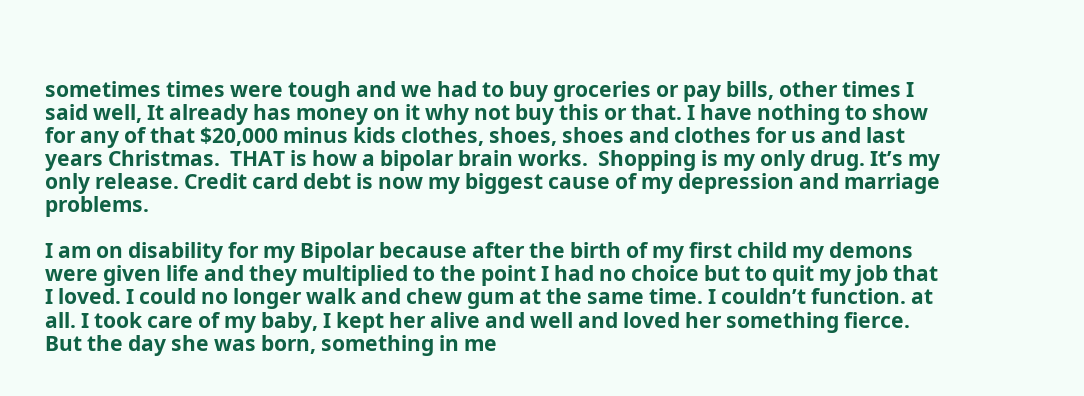sometimes times were tough and we had to buy groceries or pay bills, other times I said well, It already has money on it why not buy this or that. I have nothing to show for any of that $20,000 minus kids clothes, shoes, shoes and clothes for us and last years Christmas.  THAT is how a bipolar brain works.  Shopping is my only drug. It’s my only release. Credit card debt is now my biggest cause of my depression and marriage problems.

I am on disability for my Bipolar because after the birth of my first child my demons were given life and they multiplied to the point I had no choice but to quit my job that I loved. I could no longer walk and chew gum at the same time. I couldn’t function. at all. I took care of my baby, I kept her alive and well and loved her something fierce. But the day she was born, something in me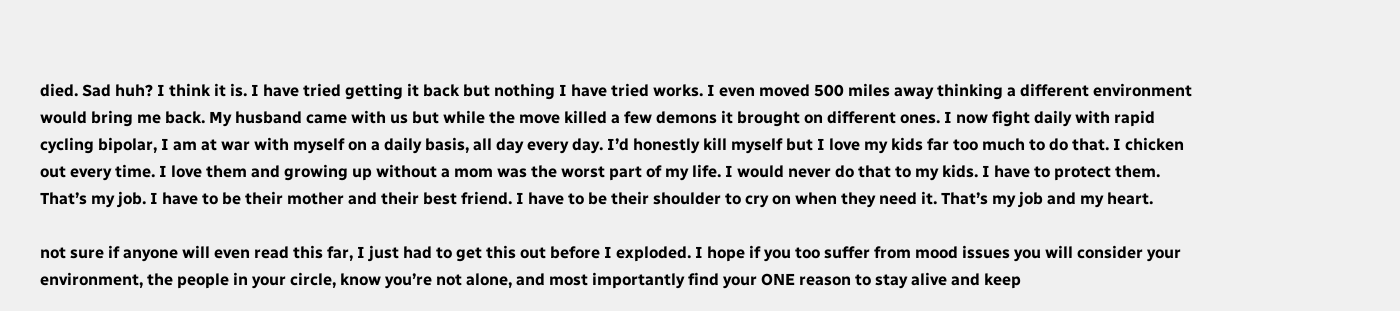died. Sad huh? I think it is. I have tried getting it back but nothing I have tried works. I even moved 500 miles away thinking a different environment would bring me back. My husband came with us but while the move killed a few demons it brought on different ones. I now fight daily with rapid cycling bipolar, I am at war with myself on a daily basis, all day every day. I’d honestly kill myself but I love my kids far too much to do that. I chicken out every time. I love them and growing up without a mom was the worst part of my life. I would never do that to my kids. I have to protect them. That’s my job. I have to be their mother and their best friend. I have to be their shoulder to cry on when they need it. That’s my job and my heart.

not sure if anyone will even read this far, I just had to get this out before I exploded. I hope if you too suffer from mood issues you will consider your environment, the people in your circle, know you’re not alone, and most importantly find your ONE reason to stay alive and keep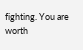fighting. You are worth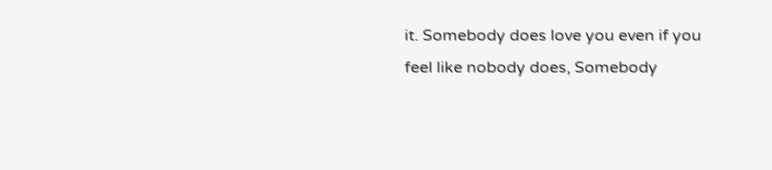it. Somebody does love you even if you feel like nobody does, Somebody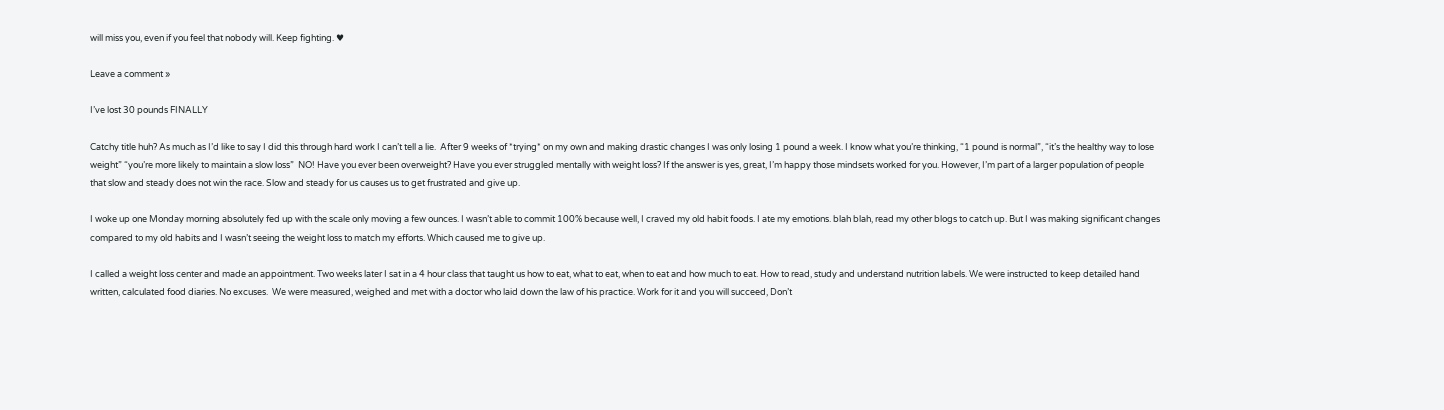will miss you, even if you feel that nobody will. Keep fighting. ♥

Leave a comment »

I’ve lost 30 pounds FINALLY

Catchy title huh? As much as I’d like to say I did this through hard work I can’t tell a lie.  After 9 weeks of *trying* on my own and making drastic changes I was only losing 1 pound a week. I know what you’re thinking, “1 pound is normal”, “it’s the healthy way to lose weight” “you’re more likely to maintain a slow loss”  NO! Have you ever been overweight? Have you ever struggled mentally with weight loss? If the answer is yes, great, I’m happy those mindsets worked for you. However, I’m part of a larger population of people that slow and steady does not win the race. Slow and steady for us causes us to get frustrated and give up.

I woke up one Monday morning absolutely fed up with the scale only moving a few ounces. I wasn’t able to commit 100% because well, I craved my old habit foods. I ate my emotions. blah blah, read my other blogs to catch up. But I was making significant changes compared to my old habits and I wasn’t seeing the weight loss to match my efforts. Which caused me to give up.

I called a weight loss center and made an appointment. Two weeks later I sat in a 4 hour class that taught us how to eat, what to eat, when to eat and how much to eat. How to read, study and understand nutrition labels. We were instructed to keep detailed hand written, calculated food diaries. No excuses.  We were measured, weighed and met with a doctor who laid down the law of his practice. Work for it and you will succeed, Don’t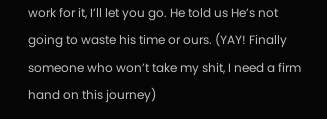work for it, I’ll let you go. He told us He’s not going to waste his time or ours. (YAY! Finally someone who won’t take my shit, I need a firm hand on this journey)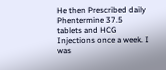He then Prescribed daily Phentermine 37.5 tablets and HCG Injections once a week. I was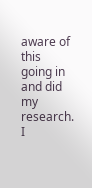aware of this going in and did my research. I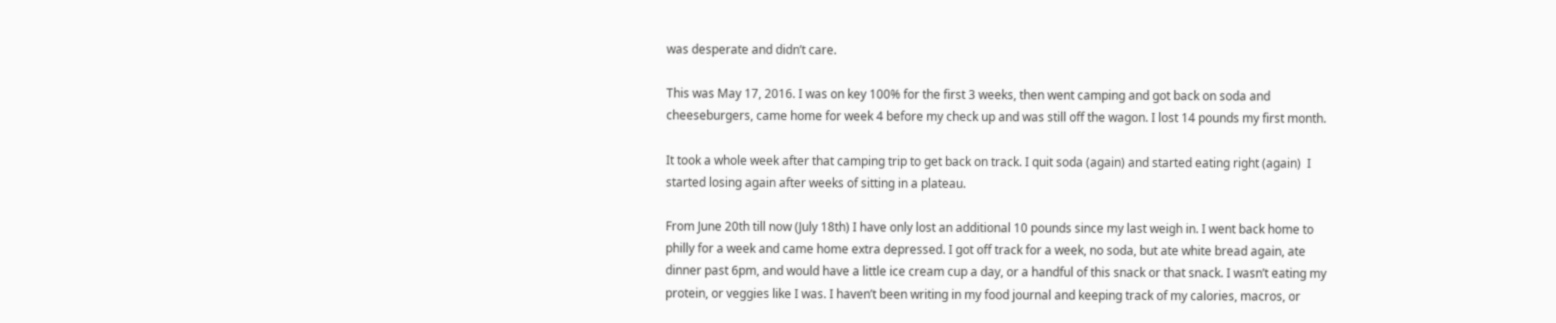was desperate and didn’t care.

This was May 17, 2016. I was on key 100% for the first 3 weeks, then went camping and got back on soda and cheeseburgers, came home for week 4 before my check up and was still off the wagon. I lost 14 pounds my first month.

It took a whole week after that camping trip to get back on track. I quit soda (again) and started eating right (again)  I started losing again after weeks of sitting in a plateau.

From June 20th till now (July 18th) I have only lost an additional 10 pounds since my last weigh in. I went back home to philly for a week and came home extra depressed. I got off track for a week, no soda, but ate white bread again, ate dinner past 6pm, and would have a little ice cream cup a day, or a handful of this snack or that snack. I wasn’t eating my protein, or veggies like I was. I haven’t been writing in my food journal and keeping track of my calories, macros, or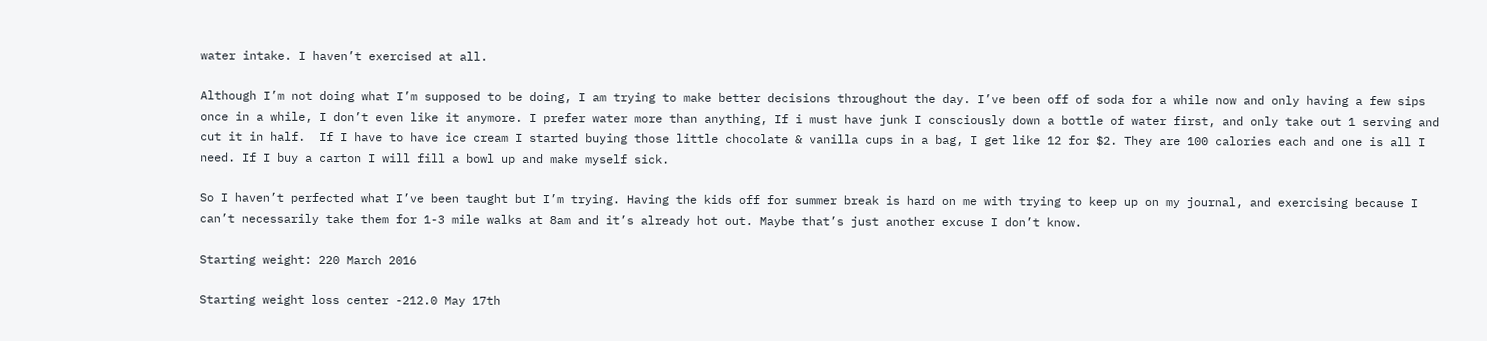water intake. I haven’t exercised at all.

Although I’m not doing what I’m supposed to be doing, I am trying to make better decisions throughout the day. I’ve been off of soda for a while now and only having a few sips once in a while, I don’t even like it anymore. I prefer water more than anything, If i must have junk I consciously down a bottle of water first, and only take out 1 serving and cut it in half.  If I have to have ice cream I started buying those little chocolate & vanilla cups in a bag, I get like 12 for $2. They are 100 calories each and one is all I need. If I buy a carton I will fill a bowl up and make myself sick.

So I haven’t perfected what I’ve been taught but I’m trying. Having the kids off for summer break is hard on me with trying to keep up on my journal, and exercising because I can’t necessarily take them for 1-3 mile walks at 8am and it’s already hot out. Maybe that’s just another excuse I don’t know.

Starting weight: 220 March 2016

Starting weight loss center -212.0 May 17th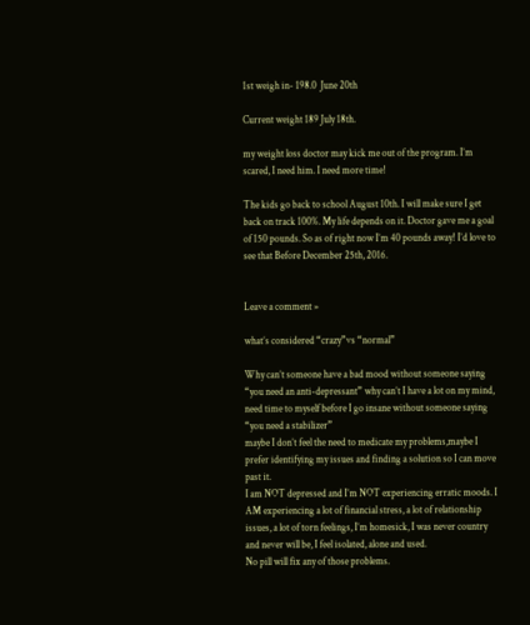1st weigh in- 198.0  June 20th

Current weight 189 July 18th.

my weight loss doctor may kick me out of the program. I’m scared, I need him. I need more time!

The kids go back to school August 10th. I will make sure I get back on track 100%. My life depends on it. Doctor gave me a goal of 150 pounds. So as of right now I’m 40 pounds away! I’d love to see that Before December 25th, 2016.


Leave a comment »

what’s considered “crazy”vs “normal”

Why can’t someone have a bad mood without someone saying “you need an anti-depressant” why can’t I have a lot on my mind, need time to myself before I go insane without someone saying “you need a stabilizer”
maybe I don’t feel the need to medicate my problems,maybe I prefer identifying my issues and finding a solution so I can move past it.
I am NOT depressed and I’m NOT experiencing erratic moods. I AM experiencing a lot of financial stress, a lot of relationship issues, a lot of torn feelings, I’m homesick, I was never country and never will be, I feel isolated, alone and used.
No pill will fix any of those problems.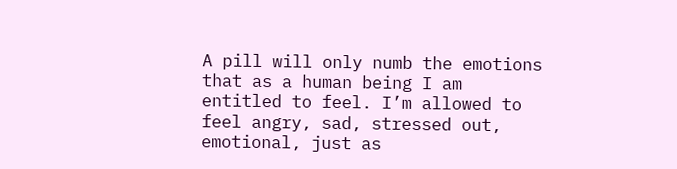A pill will only numb the emotions that as a human being I am entitled to feel. I’m allowed to feel angry, sad, stressed out, emotional, just as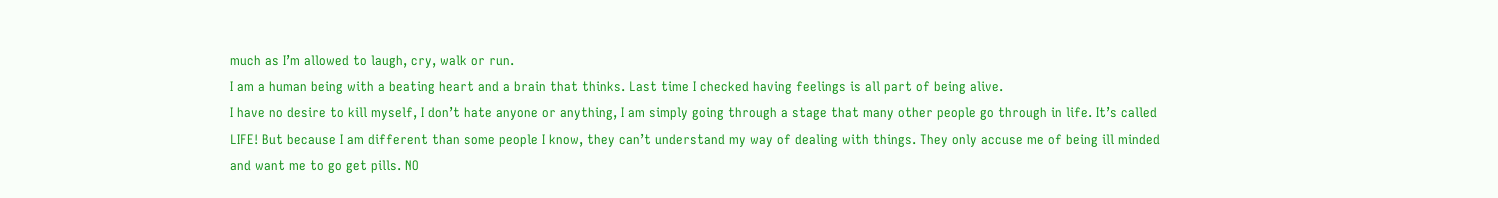much as I’m allowed to laugh, cry, walk or run.
I am a human being with a beating heart and a brain that thinks. Last time I checked having feelings is all part of being alive.
I have no desire to kill myself, I don’t hate anyone or anything, I am simply going through a stage that many other people go through in life. It’s called LIFE! But because I am different than some people I know, they can’t understand my way of dealing with things. They only accuse me of being ill minded and want me to go get pills. NO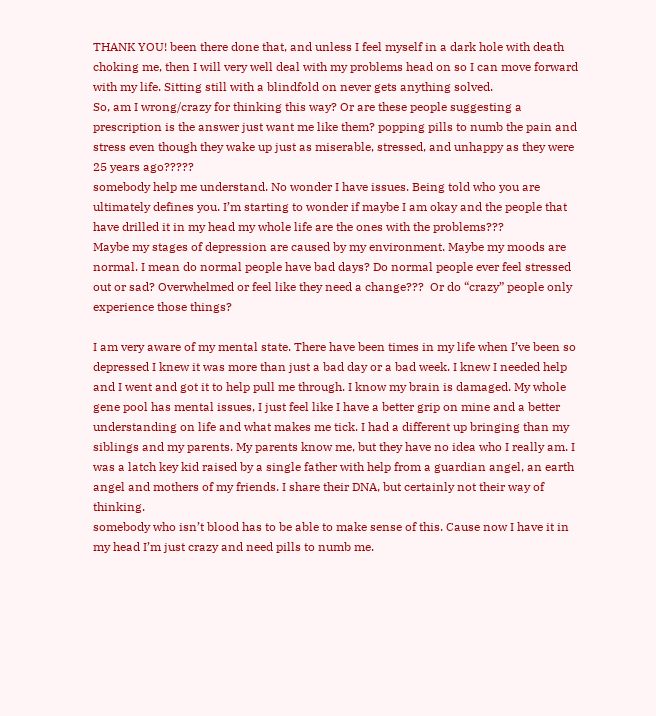THANK YOU! been there done that, and unless I feel myself in a dark hole with death choking me, then I will very well deal with my problems head on so I can move forward with my life. Sitting still with a blindfold on never gets anything solved.
So, am I wrong/crazy for thinking this way? Or are these people suggesting a prescription is the answer just want me like them? popping pills to numb the pain and stress even though they wake up just as miserable, stressed, and unhappy as they were 25 years ago?????
somebody help me understand. No wonder I have issues. Being told who you are ultimately defines you. I’m starting to wonder if maybe I am okay and the people that have drilled it in my head my whole life are the ones with the problems???
Maybe my stages of depression are caused by my environment. Maybe my moods are normal. I mean do normal people have bad days? Do normal people ever feel stressed out or sad? Overwhelmed or feel like they need a change???  Or do “crazy” people only experience those things?

I am very aware of my mental state. There have been times in my life when I’ve been so depressed I knew it was more than just a bad day or a bad week. I knew I needed help and I went and got it to help pull me through. I know my brain is damaged. My whole gene pool has mental issues, I just feel like I have a better grip on mine and a better understanding on life and what makes me tick. I had a different up bringing than my siblings and my parents. My parents know me, but they have no idea who I really am. I was a latch key kid raised by a single father with help from a guardian angel, an earth angel and mothers of my friends. I share their DNA, but certainly not their way of thinking.
somebody who isn’t blood has to be able to make sense of this. Cause now I have it in my head I’m just crazy and need pills to numb me.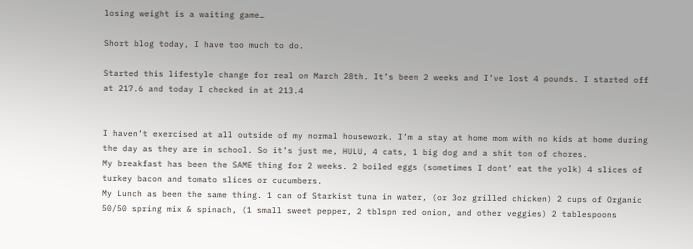losing weight is a waiting game…

Short blog today, I have too much to do.

Started this lifestyle change for real on March 28th. It’s been 2 weeks and I’ve lost 4 pounds. I started off at 217.6 and today I checked in at 213.4


I haven’t exercised at all outside of my normal housework. I’m a stay at home mom with no kids at home during the day as they are in school. So it’s just me, HULU, 4 cats, 1 big dog and a shit ton of chores.
My breakfast has been the SAME thing for 2 weeks. 2 boiled eggs (sometimes I dont’ eat the yolk) 4 slices of turkey bacon and tomato slices or cucumbers.
My Lunch as been the same thing. 1 can of Starkist tuna in water, (or 3oz grilled chicken) 2 cups of Organic 50/50 spring mix & spinach, (1 small sweet pepper, 2 tblspn red onion, and other veggies) 2 tablespoons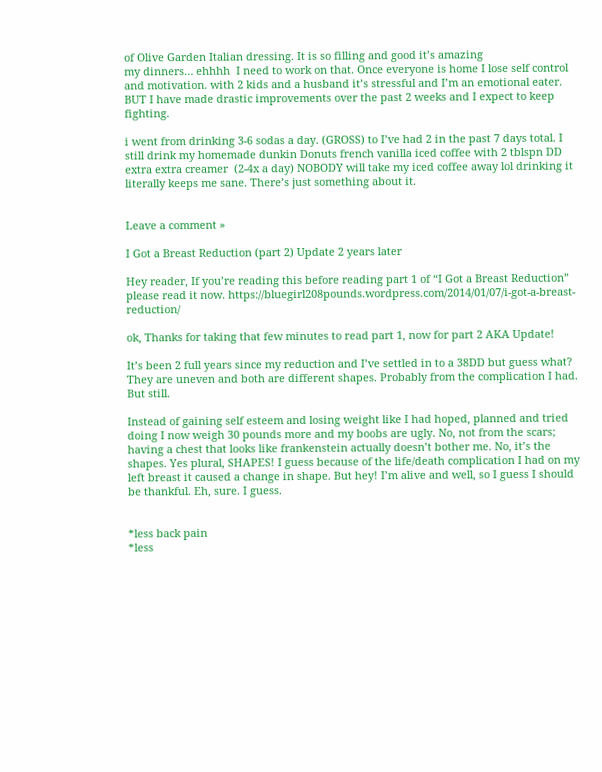of Olive Garden Italian dressing. It is so filling and good it’s amazing
my dinners… ehhhh  I need to work on that. Once everyone is home I lose self control and motivation. with 2 kids and a husband it’s stressful and I’m an emotional eater. BUT I have made drastic improvements over the past 2 weeks and I expect to keep fighting.

i went from drinking 3-6 sodas a day. (GROSS) to I’ve had 2 in the past 7 days total. I still drink my homemade dunkin Donuts french vanilla iced coffee with 2 tblspn DD extra extra creamer  (2-4x a day) NOBODY will take my iced coffee away lol drinking it literally keeps me sane. There’s just something about it.


Leave a comment »

I Got a Breast Reduction (part 2) Update 2 years later

Hey reader, If you’re reading this before reading part 1 of “I Got a Breast Reduction” please read it now. https://bluegirl208pounds.wordpress.com/2014/01/07/i-got-a-breast-reduction/

ok, Thanks for taking that few minutes to read part 1, now for part 2 AKA Update!

It’s been 2 full years since my reduction and I’ve settled in to a 38DD but guess what? They are uneven and both are different shapes. Probably from the complication I had. But still.

Instead of gaining self esteem and losing weight like I had hoped, planned and tried doing I now weigh 30 pounds more and my boobs are ugly. No, not from the scars;  having a chest that looks like frankenstein actually doesn’t bother me. No, it’s the shapes. Yes plural, SHAPES! I guess because of the life/death complication I had on my left breast it caused a change in shape. But hey! I’m alive and well, so I guess I should be thankful. Eh, sure. I guess.


*less back pain
*less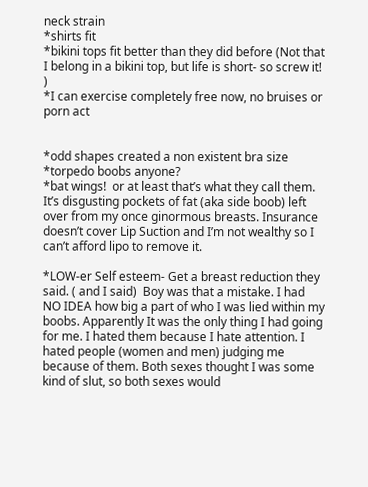neck strain
*shirts fit
*bikini tops fit better than they did before (Not that I belong in a bikini top, but life is short- so screw it! )
*I can exercise completely free now, no bruises or porn act


*odd shapes created a non existent bra size
*torpedo boobs anyone?
*bat wings!  or at least that’s what they call them. It’s disgusting pockets of fat (aka side boob) left over from my once ginormous breasts. Insurance doesn’t cover Lip Suction and I’m not wealthy so I can’t afford lipo to remove it.

*LOW-er Self esteem- Get a breast reduction they said. ( and I said)  Boy was that a mistake. I had NO IDEA how big a part of who I was lied within my boobs. Apparently It was the only thing I had going for me. I hated them because I hate attention. I hated people (women and men) judging me because of them. Both sexes thought I was some kind of slut, so both sexes would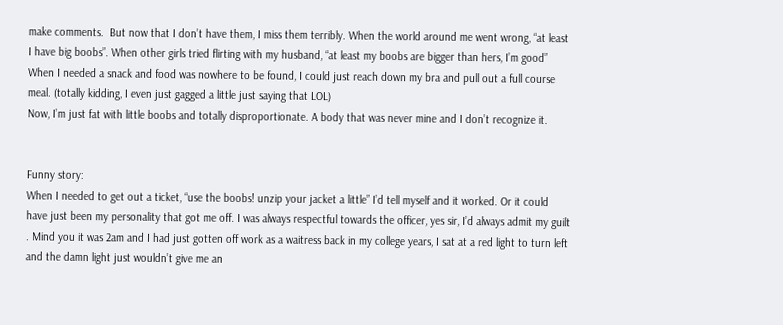make comments.  But now that I don’t have them, I miss them terribly. When the world around me went wrong, “at least I have big boobs”. When other girls tried flirting with my husband, “at least my boobs are bigger than hers, I’m good” When I needed a snack and food was nowhere to be found, I could just reach down my bra and pull out a full course meal. (totally kidding, I even just gagged a little just saying that LOL)
Now, I’m just fat with little boobs and totally disproportionate. A body that was never mine and I don’t recognize it.


Funny story:
When I needed to get out a ticket, “use the boobs! unzip your jacket a little” I’d tell myself and it worked. Or it could have just been my personality that got me off. I was always respectful towards the officer, yes sir, I’d always admit my guilt . Mind you it was 2am and I had just gotten off work as a waitress back in my college years, I sat at a red light to turn left and the damn light just wouldn’t give me an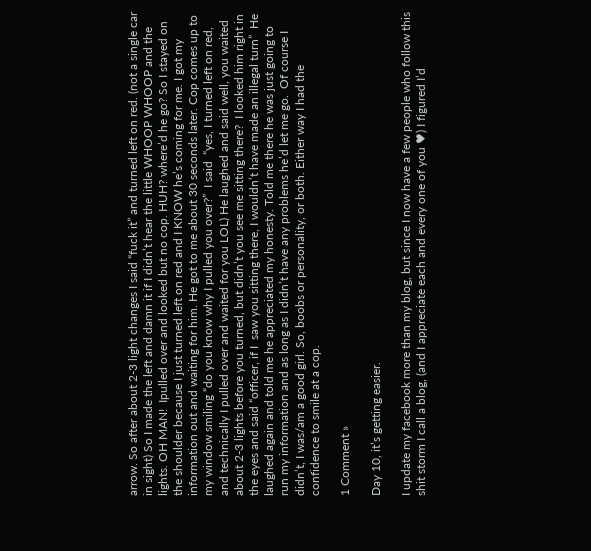arrow. So after about 2-3 light changes I said “fuck it” and turned left on red. (not a single car in sight) So I made the left and damn it if I didn’t hear the little WHOOP WHOOP and the lights. OH MAN!  Ipulled over and looked but no cop. HUH? where’d he go? So I stayed on the shoulder because I just turned left on red and I KNOW he’s coming for me. I got my information out and waiting for him. He got to me about 30 seconds later. Cop comes up to my window smiling “do you know why I pulled you over?”  I said  “yes, I turned left on red, and technically I pulled over and waited for you LOL) He laughed and said well, you waited about 2-3 lights before you turned, but didn’t you see me sitting there?  I looked him right in the eyes and said “officer, if I  saw you sitting there, I wouldn’t have made an illegal turn”  He laughed again and told me he appreciated my honesty. Told me there he was just going to run my information and as long as I didn’t have any problems he’d let me go.  Of course I didn’t, I was/am a good girl. So, boobs or personality, or both. Either way I had the confidence to smile at a cop.

1 Comment »

Day 10, it’s getting easier.

I update my facebook more than my blog, but since I now have a few people who follow this shit storm I call a blog, (and I appreciate each and every one of you ♥) I figured I’d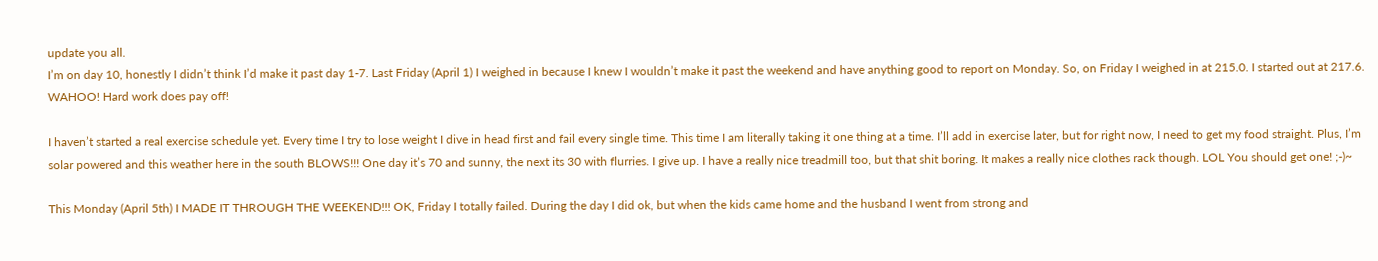update you all.
I’m on day 10, honestly I didn’t think I’d make it past day 1-7. Last Friday (April 1) I weighed in because I knew I wouldn’t make it past the weekend and have anything good to report on Monday. So, on Friday I weighed in at 215.0. I started out at 217.6. WAHOO! Hard work does pay off!

I haven’t started a real exercise schedule yet. Every time I try to lose weight I dive in head first and fail every single time. This time I am literally taking it one thing at a time. I’ll add in exercise later, but for right now, I need to get my food straight. Plus, I’m solar powered and this weather here in the south BLOWS!!! One day it’s 70 and sunny, the next its 30 with flurries. I give up. I have a really nice treadmill too, but that shit boring. It makes a really nice clothes rack though. LOL You should get one! ;-)~

This Monday (April 5th) I MADE IT THROUGH THE WEEKEND!!! OK, Friday I totally failed. During the day I did ok, but when the kids came home and the husband I went from strong and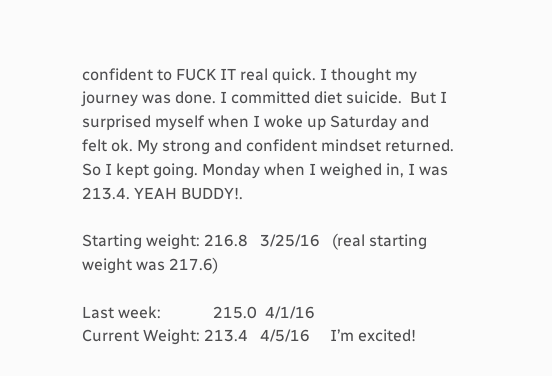confident to FUCK IT real quick. I thought my journey was done. I committed diet suicide.  But I surprised myself when I woke up Saturday and felt ok. My strong and confident mindset returned. So I kept going. Monday when I weighed in, I was 213.4. YEAH BUDDY!.

Starting weight: 216.8   3/25/16   (real starting weight was 217.6)

Last week:             215.0  4/1/16
Current Weight: 213.4   4/5/16     I’m excited!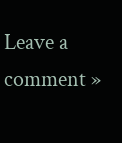Leave a comment »